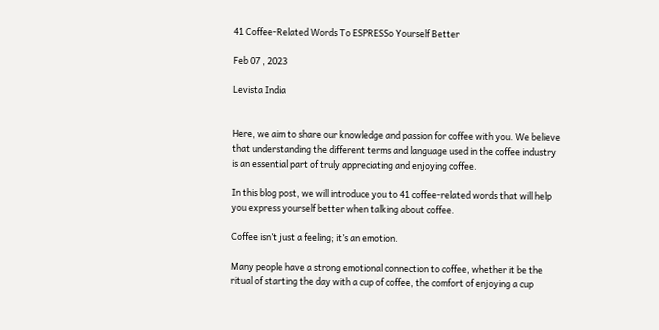41 Coffee-Related Words To ESPRESSo Yourself Better

Feb 07 , 2023

Levista India


Here, we aim to share our knowledge and passion for coffee with you. We believe that understanding the different terms and language used in the coffee industry is an essential part of truly appreciating and enjoying coffee.

In this blog post, we will introduce you to 41 coffee-related words that will help you express yourself better when talking about coffee.

Coffee isn’t just a feeling; it’s an emotion.

Many people have a strong emotional connection to coffee, whether it be the ritual of starting the day with a cup of coffee, the comfort of enjoying a cup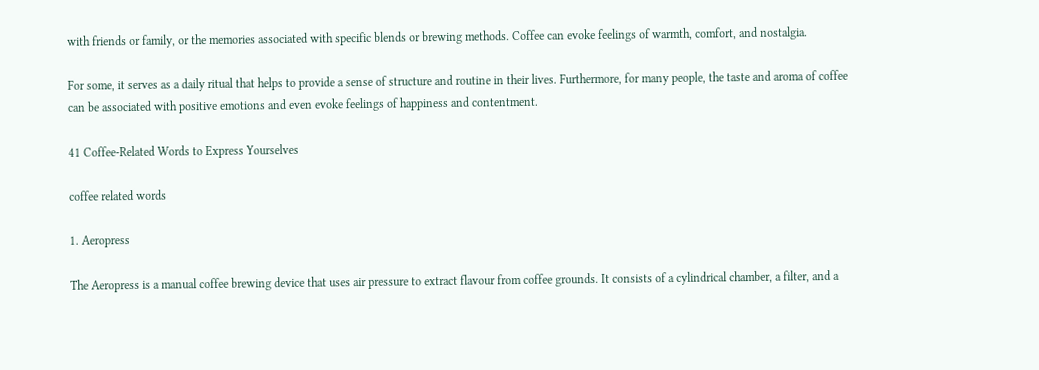with friends or family, or the memories associated with specific blends or brewing methods. Coffee can evoke feelings of warmth, comfort, and nostalgia.

For some, it serves as a daily ritual that helps to provide a sense of structure and routine in their lives. Furthermore, for many people, the taste and aroma of coffee can be associated with positive emotions and even evoke feelings of happiness and contentment.

41 Coffee-Related Words to Express Yourselves

coffee related words

1. Aeropress

The Aeropress is a manual coffee brewing device that uses air pressure to extract flavour from coffee grounds. It consists of a cylindrical chamber, a filter, and a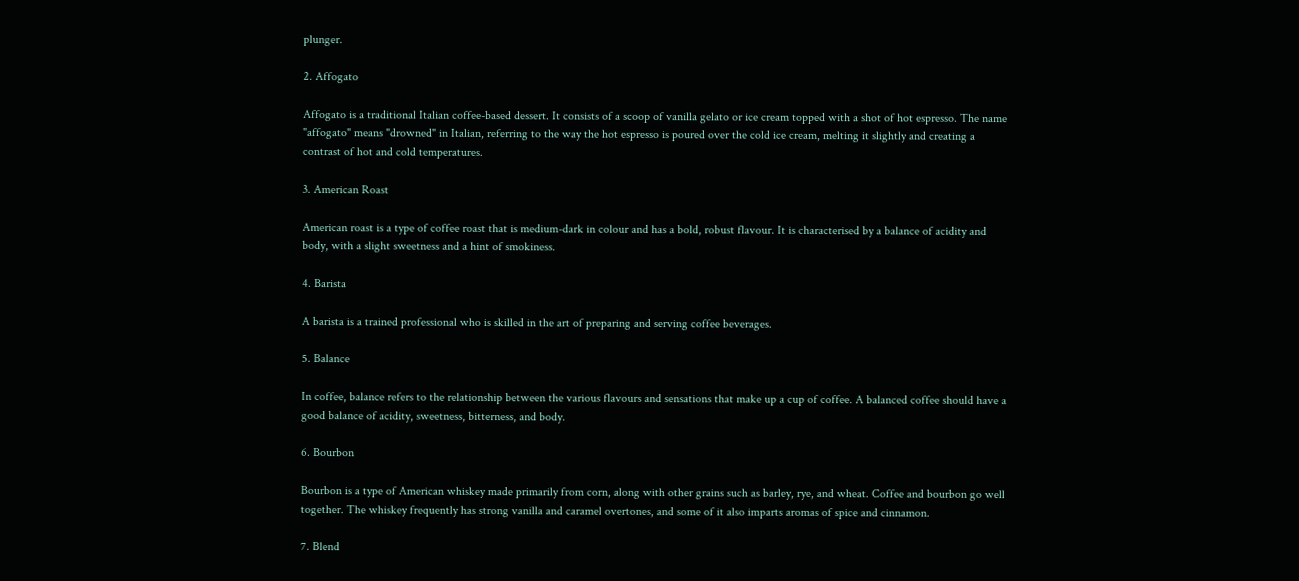plunger.

2. Affogato

Affogato is a traditional Italian coffee-based dessert. It consists of a scoop of vanilla gelato or ice cream topped with a shot of hot espresso. The name "affogato" means "drowned" in Italian, referring to the way the hot espresso is poured over the cold ice cream, melting it slightly and creating a contrast of hot and cold temperatures.

3. American Roast

American roast is a type of coffee roast that is medium-dark in colour and has a bold, robust flavour. It is characterised by a balance of acidity and body, with a slight sweetness and a hint of smokiness.

4. Barista

A barista is a trained professional who is skilled in the art of preparing and serving coffee beverages.

5. Balance

In coffee, balance refers to the relationship between the various flavours and sensations that make up a cup of coffee. A balanced coffee should have a good balance of acidity, sweetness, bitterness, and body.

6. Bourbon

Bourbon is a type of American whiskey made primarily from corn, along with other grains such as barley, rye, and wheat. Coffee and bourbon go well together. The whiskey frequently has strong vanilla and caramel overtones, and some of it also imparts aromas of spice and cinnamon.

7. Blend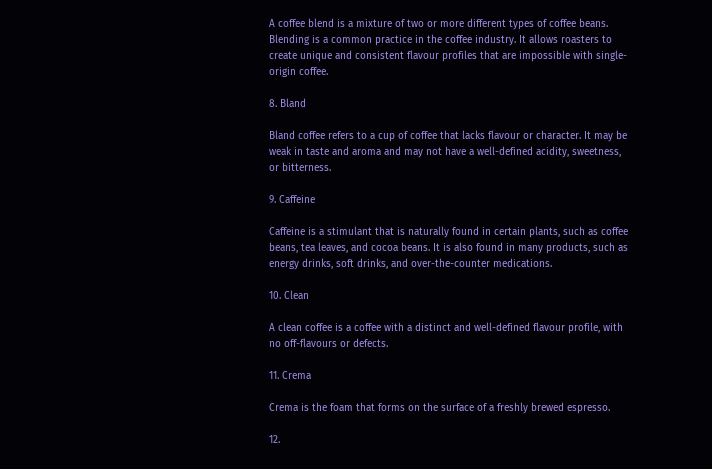A coffee blend is a mixture of two or more different types of coffee beans.  Blending is a common practice in the coffee industry. It allows roasters to create unique and consistent flavour profiles that are impossible with single-origin coffee.

8. Bland

Bland coffee refers to a cup of coffee that lacks flavour or character. It may be weak in taste and aroma and may not have a well-defined acidity, sweetness, or bitterness.

9. Caffeine

Caffeine is a stimulant that is naturally found in certain plants, such as coffee beans, tea leaves, and cocoa beans. It is also found in many products, such as energy drinks, soft drinks, and over-the-counter medications.

10. Clean

A clean coffee is a coffee with a distinct and well-defined flavour profile, with no off-flavours or defects.

11. Crema

Crema is the foam that forms on the surface of a freshly brewed espresso.

12.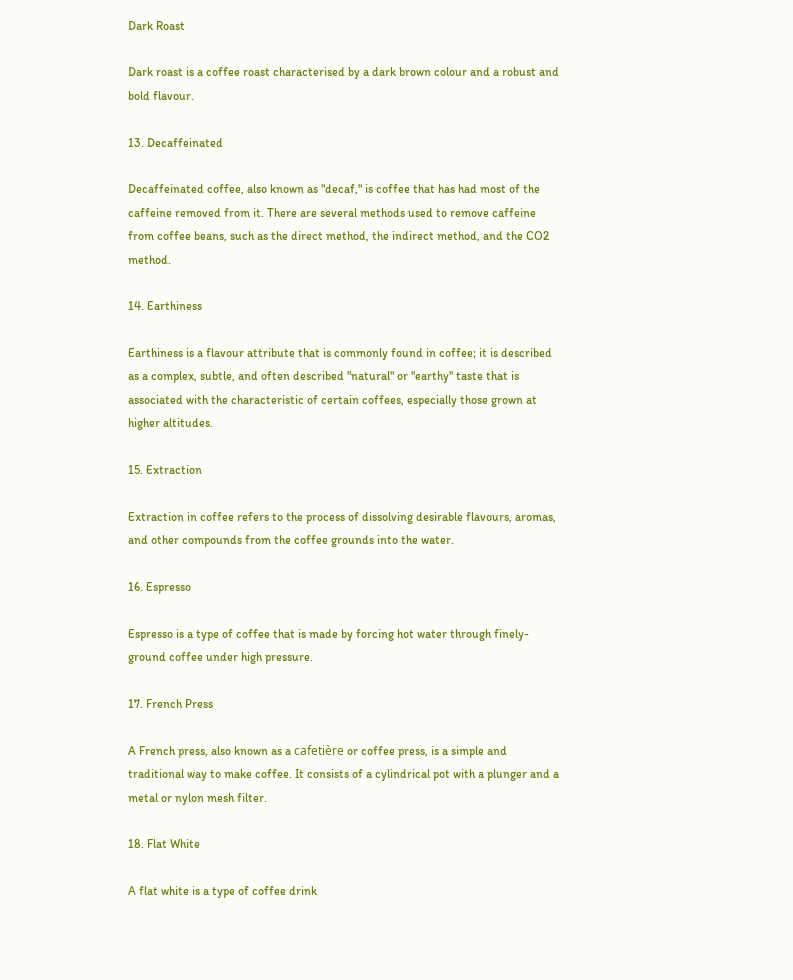Dark Roast

Dark roast is a coffee roast characterised by a dark brown colour and a robust and bold flavour.

13. Decaffeinated

Decaffeinated coffee, also known as "decaf," is coffee that has had most of the caffeine removed from it. There are several methods used to remove caffeine from coffee beans, such as the direct method, the indirect method, and the CO2 method.

14. Earthiness

Earthiness is a flavour attribute that is commonly found in coffee; it is described as a complex, subtle, and often described "natural" or "earthy" taste that is associated with the characteristic of certain coffees, especially those grown at higher altitudes.

15. Extraction

Extraction in coffee refers to the process of dissolving desirable flavours, aromas, and other compounds from the coffee grounds into the water.

16. Espresso

Espresso is a type of coffee that is made by forcing hot water through finely-ground coffee under high pressure.

17. French Press

A French press, also known as a cafetière or coffee press, is a simple and traditional way to make coffee. It consists of a cylindrical pot with a plunger and a metal or nylon mesh filter.

18. Flat White

A flat white is a type of coffee drink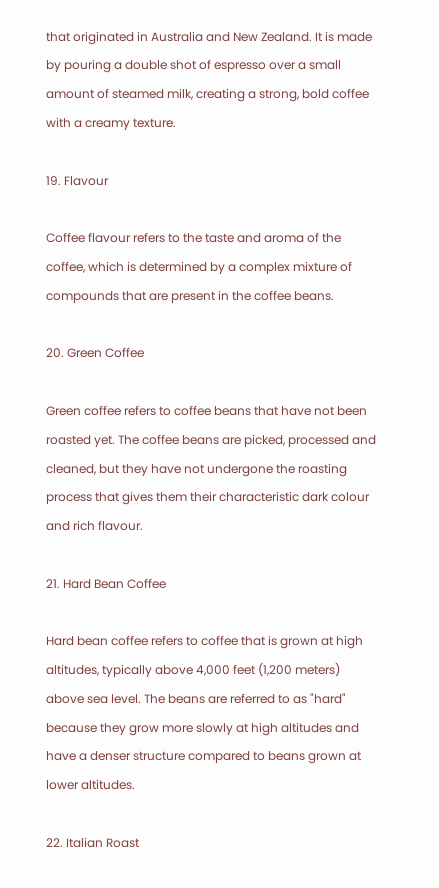that originated in Australia and New Zealand. It is made by pouring a double shot of espresso over a small amount of steamed milk, creating a strong, bold coffee with a creamy texture.

19. Flavour

Coffee flavour refers to the taste and aroma of the coffee, which is determined by a complex mixture of compounds that are present in the coffee beans.

20. Green Coffee

Green coffee refers to coffee beans that have not been roasted yet. The coffee beans are picked, processed and cleaned, but they have not undergone the roasting process that gives them their characteristic dark colour and rich flavour.

21. Hard Bean Coffee

Hard bean coffee refers to coffee that is grown at high altitudes, typically above 4,000 feet (1,200 meters) above sea level. The beans are referred to as "hard" because they grow more slowly at high altitudes and have a denser structure compared to beans grown at lower altitudes.

22. Italian Roast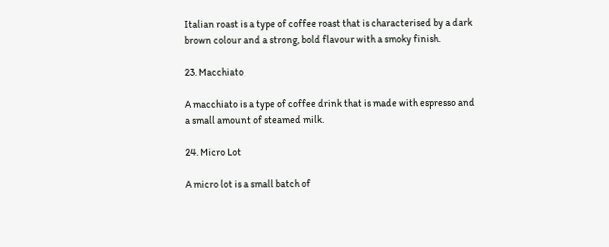Italian roast is a type of coffee roast that is characterised by a dark brown colour and a strong, bold flavour with a smoky finish.

23. Macchiato

A macchiato is a type of coffee drink that is made with espresso and a small amount of steamed milk.

24. Micro Lot

A micro lot is a small batch of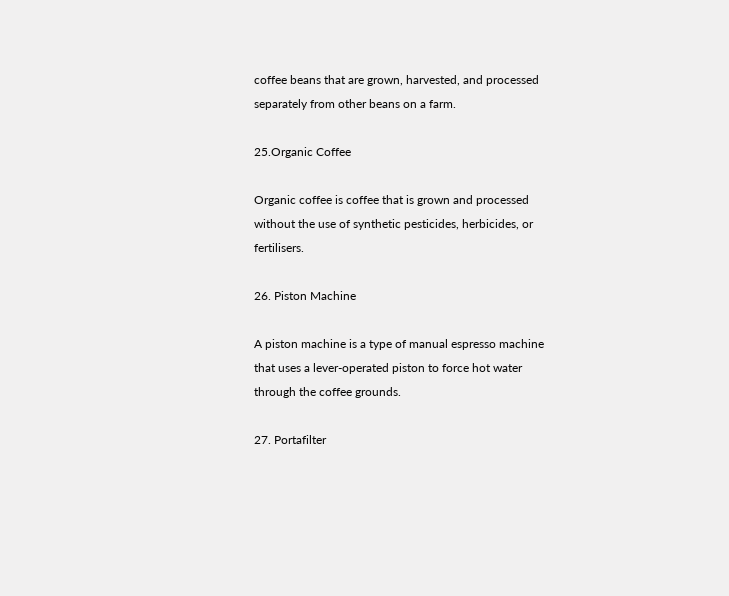coffee beans that are grown, harvested, and processed separately from other beans on a farm.

25.Organic Coffee

Organic coffee is coffee that is grown and processed without the use of synthetic pesticides, herbicides, or fertilisers.

26. Piston Machine

A piston machine is a type of manual espresso machine that uses a lever-operated piston to force hot water through the coffee grounds.

27. Portafilter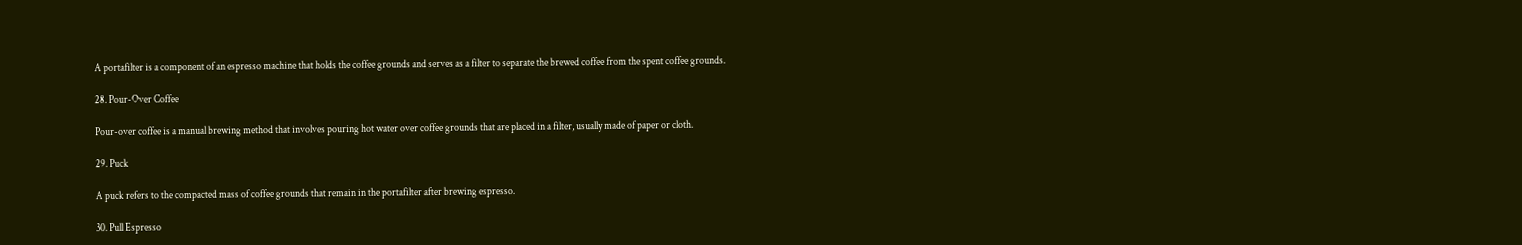A portafilter is a component of an espresso machine that holds the coffee grounds and serves as a filter to separate the brewed coffee from the spent coffee grounds.

28. Pour-Over Coffee

Pour-over coffee is a manual brewing method that involves pouring hot water over coffee grounds that are placed in a filter, usually made of paper or cloth.

29. Puck

A puck refers to the compacted mass of coffee grounds that remain in the portafilter after brewing espresso.

30. Pull Espresso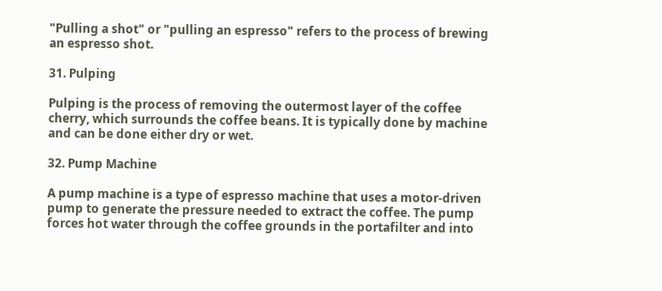"Pulling a shot" or "pulling an espresso" refers to the process of brewing an espresso shot.

31. Pulping

Pulping is the process of removing the outermost layer of the coffee cherry, which surrounds the coffee beans. It is typically done by machine and can be done either dry or wet.

32. Pump Machine

A pump machine is a type of espresso machine that uses a motor-driven pump to generate the pressure needed to extract the coffee. The pump forces hot water through the coffee grounds in the portafilter and into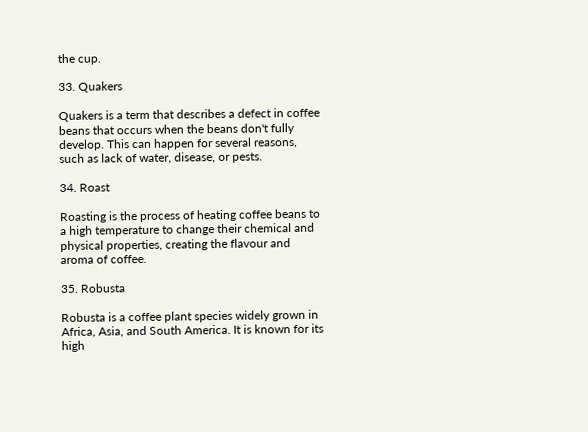the cup.

33. Quakers

Quakers is a term that describes a defect in coffee beans that occurs when the beans don't fully develop. This can happen for several reasons, such as lack of water, disease, or pests.

34. Roast

Roasting is the process of heating coffee beans to a high temperature to change their chemical and physical properties, creating the flavour and aroma of coffee.

35. Robusta

Robusta is a coffee plant species widely grown in Africa, Asia, and South America. It is known for its high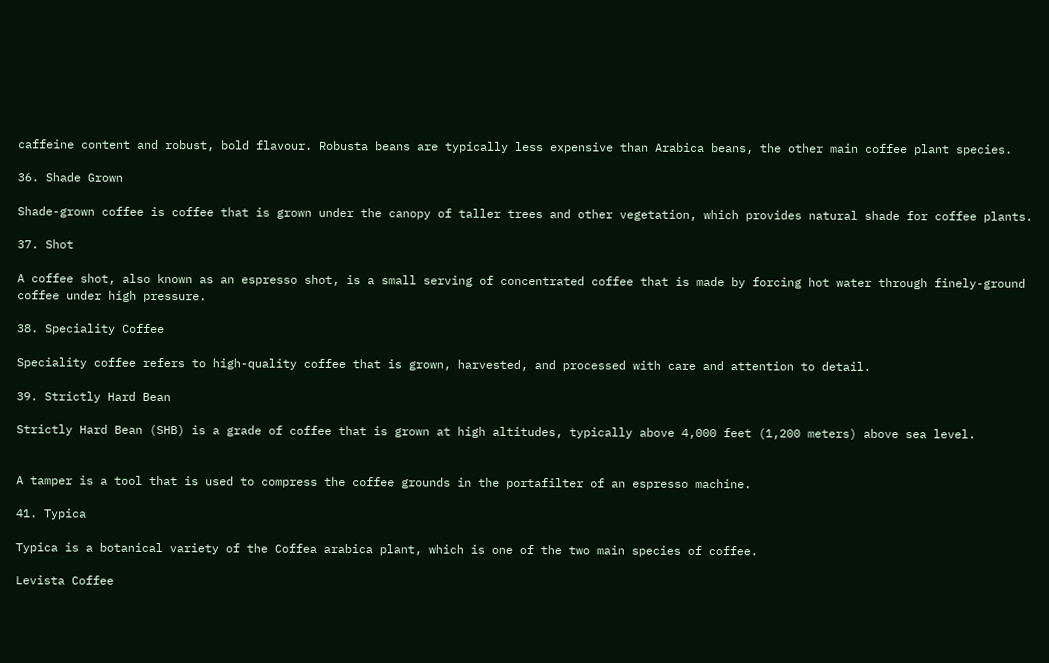caffeine content and robust, bold flavour. Robusta beans are typically less expensive than Arabica beans, the other main coffee plant species.

36. Shade Grown

Shade-grown coffee is coffee that is grown under the canopy of taller trees and other vegetation, which provides natural shade for coffee plants.

37. Shot

A coffee shot, also known as an espresso shot, is a small serving of concentrated coffee that is made by forcing hot water through finely-ground coffee under high pressure.

38. Speciality Coffee

Speciality coffee refers to high-quality coffee that is grown, harvested, and processed with care and attention to detail.

39. Strictly Hard Bean

Strictly Hard Bean (SHB) is a grade of coffee that is grown at high altitudes, typically above 4,000 feet (1,200 meters) above sea level.


A tamper is a tool that is used to compress the coffee grounds in the portafilter of an espresso machine.

41. Typica

Typica is a botanical variety of the Coffea arabica plant, which is one of the two main species of coffee.

Levista Coffee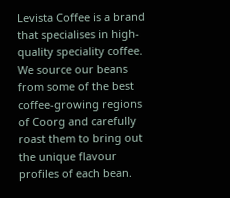Levista Coffee is a brand that specialises in high-quality speciality coffee. We source our beans from some of the best coffee-growing regions of Coorg and carefully roast them to bring out the unique flavour profiles of each bean.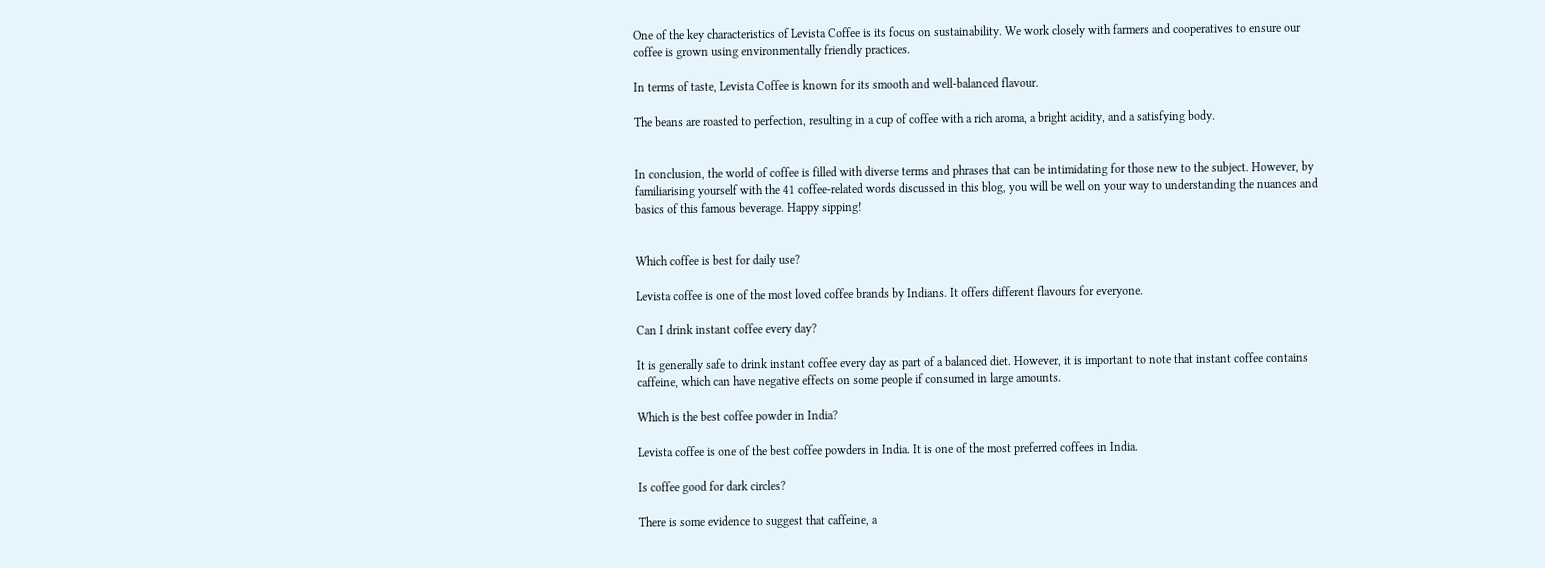One of the key characteristics of Levista Coffee is its focus on sustainability. We work closely with farmers and cooperatives to ensure our coffee is grown using environmentally friendly practices.

In terms of taste, Levista Coffee is known for its smooth and well-balanced flavour.

The beans are roasted to perfection, resulting in a cup of coffee with a rich aroma, a bright acidity, and a satisfying body.


In conclusion, the world of coffee is filled with diverse terms and phrases that can be intimidating for those new to the subject. However, by familiarising yourself with the 41 coffee-related words discussed in this blog, you will be well on your way to understanding the nuances and basics of this famous beverage. Happy sipping!


Which coffee is best for daily use?

Levista coffee is one of the most loved coffee brands by Indians. It offers different flavours for everyone.

Can I drink instant coffee every day?

It is generally safe to drink instant coffee every day as part of a balanced diet. However, it is important to note that instant coffee contains caffeine, which can have negative effects on some people if consumed in large amounts.

Which is the best coffee powder in India?

Levista coffee is one of the best coffee powders in India. It is one of the most preferred coffees in India.

Is coffee good for dark circles?

There is some evidence to suggest that caffeine, a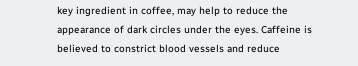key ingredient in coffee, may help to reduce the appearance of dark circles under the eyes. Caffeine is believed to constrict blood vessels and reduce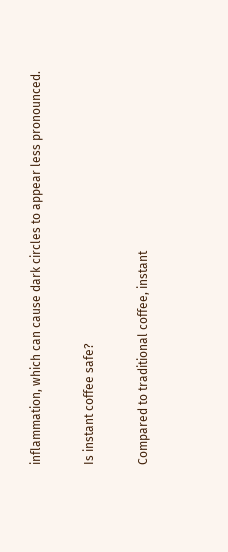inflammation, which can cause dark circles to appear less pronounced.

Is instant coffee safe?

Compared to traditional coffee, instant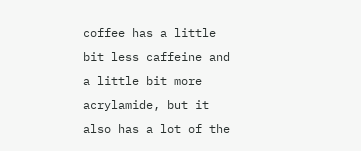coffee has a little bit less caffeine and a little bit more acrylamide, but it also has a lot of the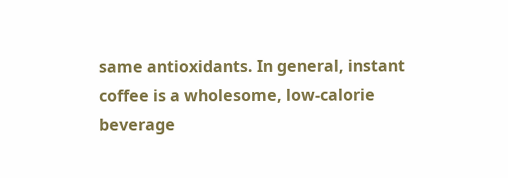same antioxidants. In general, instant coffee is a wholesome, low-calorie beverage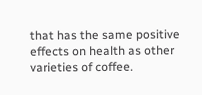that has the same positive effects on health as other varieties of coffee.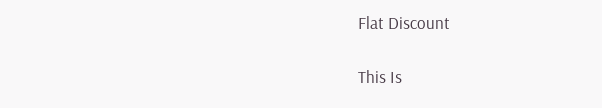Flat Discount

This Is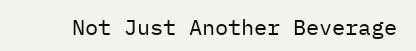Not Just Another Beverage